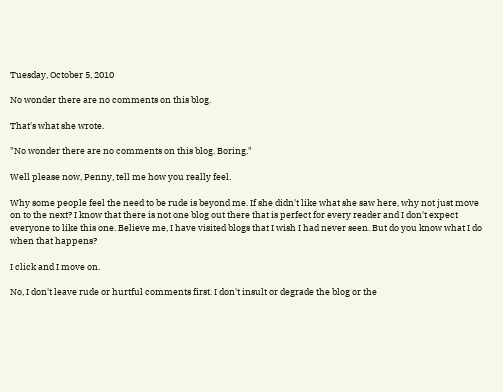Tuesday, October 5, 2010

No wonder there are no comments on this blog.

That's what she wrote.

"No wonder there are no comments on this blog. Boring."

Well please now, Penny, tell me how you really feel.

Why some people feel the need to be rude is beyond me. If she didn't like what she saw here, why not just move on to the next? I know that there is not one blog out there that is perfect for every reader and I don't expect everyone to like this one. Believe me, I have visited blogs that I wish I had never seen. But do you know what I do when that happens?

I click and I move on.

No, I don't leave rude or hurtful comments first. I don't insult or degrade the blog or the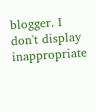blogger. I don't display inappropriate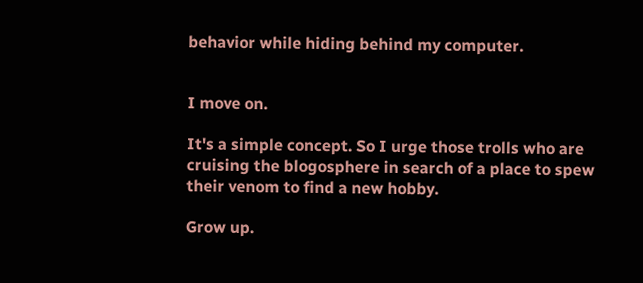behavior while hiding behind my computer.


I move on.

It's a simple concept. So I urge those trolls who are cruising the blogosphere in search of a place to spew their venom to find a new hobby.

Grow up.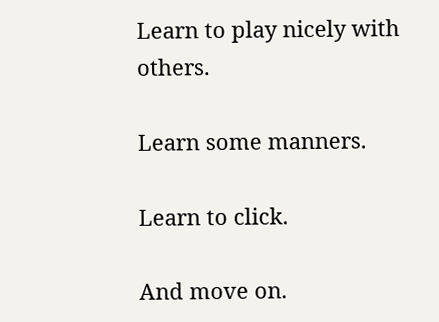Learn to play nicely with others.

Learn some manners.

Learn to click.

And move on.